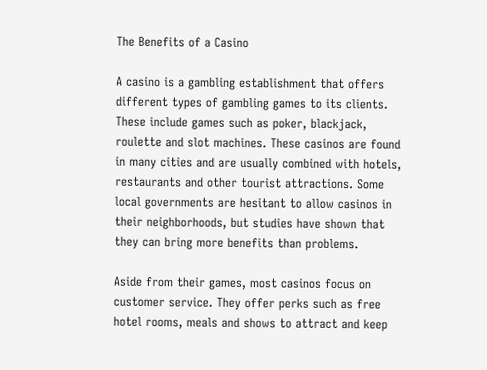The Benefits of a Casino

A casino is a gambling establishment that offers different types of gambling games to its clients. These include games such as poker, blackjack, roulette and slot machines. These casinos are found in many cities and are usually combined with hotels, restaurants and other tourist attractions. Some local governments are hesitant to allow casinos in their neighborhoods, but studies have shown that they can bring more benefits than problems.

Aside from their games, most casinos focus on customer service. They offer perks such as free hotel rooms, meals and shows to attract and keep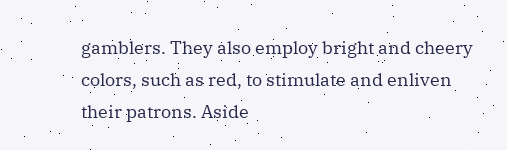gamblers. They also employ bright and cheery colors, such as red, to stimulate and enliven their patrons. Aside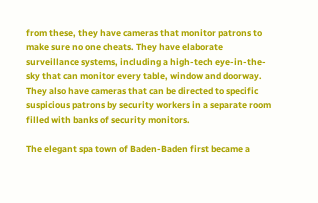from these, they have cameras that monitor patrons to make sure no one cheats. They have elaborate surveillance systems, including a high-tech eye-in-the-sky that can monitor every table, window and doorway. They also have cameras that can be directed to specific suspicious patrons by security workers in a separate room filled with banks of security monitors.

The elegant spa town of Baden-Baden first became a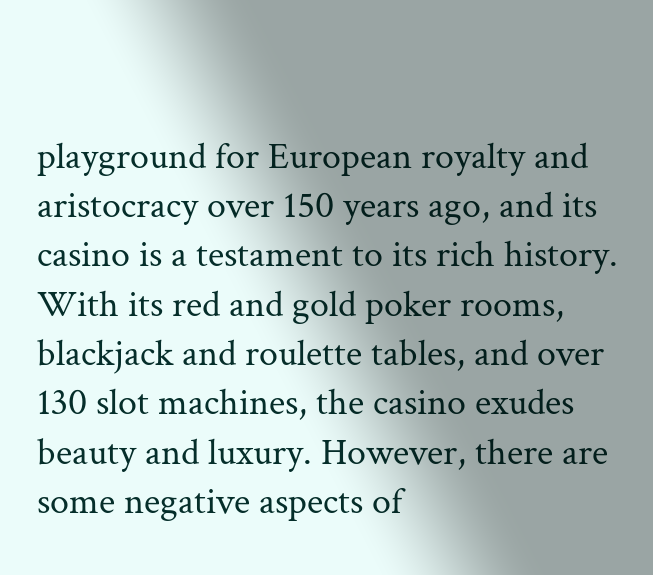playground for European royalty and aristocracy over 150 years ago, and its casino is a testament to its rich history. With its red and gold poker rooms, blackjack and roulette tables, and over 130 slot machines, the casino exudes beauty and luxury. However, there are some negative aspects of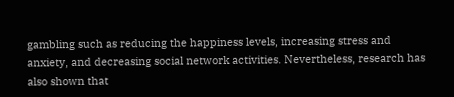gambling such as reducing the happiness levels, increasing stress and anxiety, and decreasing social network activities. Nevertheless, research has also shown that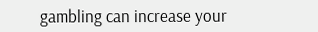gambling can increase your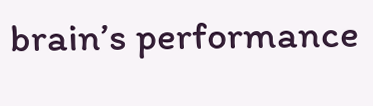brain’s performance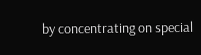by concentrating on special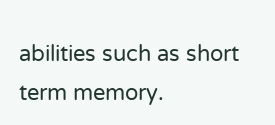abilities such as short term memory.